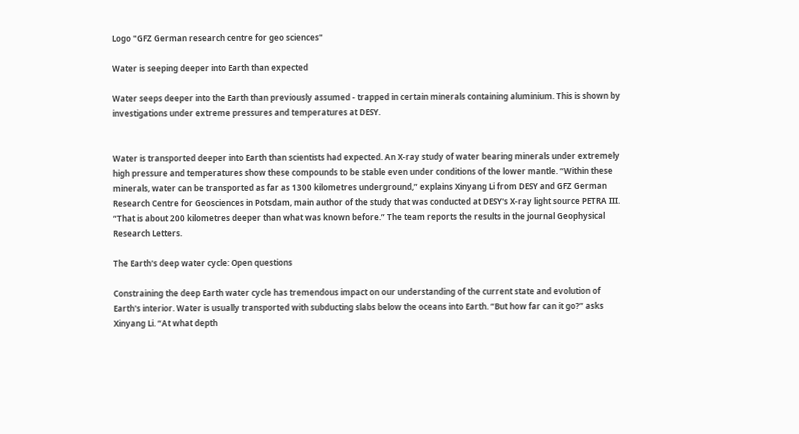Logo "GFZ German research centre for geo sciences"

Water is seeping deeper into Earth than expected

Water seeps deeper into the Earth than previously assumed - trapped in certain minerals containing aluminium. This is shown by investigations under extreme pressures and temperatures at DESY.


Water is transported deeper into Earth than scientists had expected. An X-ray study of water bearing minerals under extremely high pressure and temperatures show these compounds to be stable even under conditions of the lower mantle. “Within these minerals, water can be transported as far as 1300 kilometres underground,” explains Xinyang Li from DESY and GFZ German Research Centre for Geosciences in Potsdam, main author of the study that was conducted at DESY's X-ray light source PETRA III. “That is about 200 kilometres deeper than what was known before.” The team reports the results in the journal Geophysical Research Letters.

The Earth's deep water cycle: Open questions

Constraining the deep Earth water cycle has tremendous impact on our understanding of the current state and evolution of Earth's interior. Water is usually transported with subducting slabs below the oceans into Earth. “But how far can it go?” asks Xinyang Li. “At what depth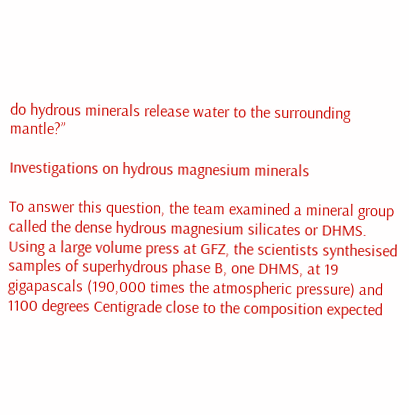do hydrous minerals release water to the surrounding mantle?”

Investigations on hydrous magnesium minerals

To answer this question, the team examined a mineral group called the dense hydrous magnesium silicates or DHMS. Using a large volume press at GFZ, the scientists synthesised samples of superhydrous phase B, one DHMS, at 19 gigapascals (190,000 times the atmospheric pressure) and 1100 degrees Centigrade close to the composition expected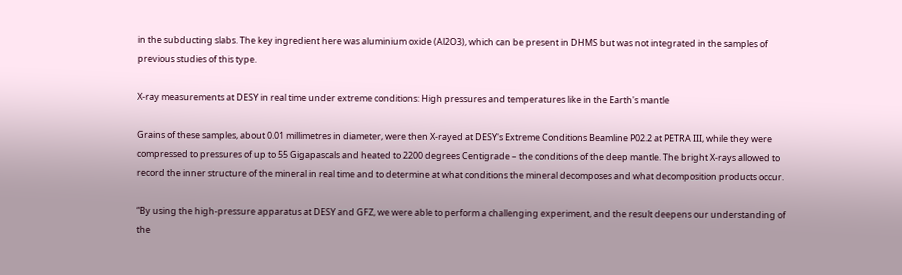in the subducting slabs. The key ingredient here was aluminium oxide (Al2O3), which can be present in DHMS but was not integrated in the samples of previous studies of this type.

X-ray measurements at DESY in real time under extreme conditions: High pressures and temperatures like in the Earth's mantle

Grains of these samples, about 0.01 millimetres in diameter, were then X-rayed at DESY's Extreme Conditions Beamline P02.2 at PETRA III, while they were compressed to pressures of up to 55 Gigapascals and heated to 2200 degrees Centigrade – the conditions of the deep mantle. The bright X-rays allowed to record the inner structure of the mineral in real time and to determine at what conditions the mineral decomposes and what decomposition products occur.

“By using the high-pressure apparatus at DESY and GFZ, we were able to perform a challenging experiment, and the result deepens our understanding of the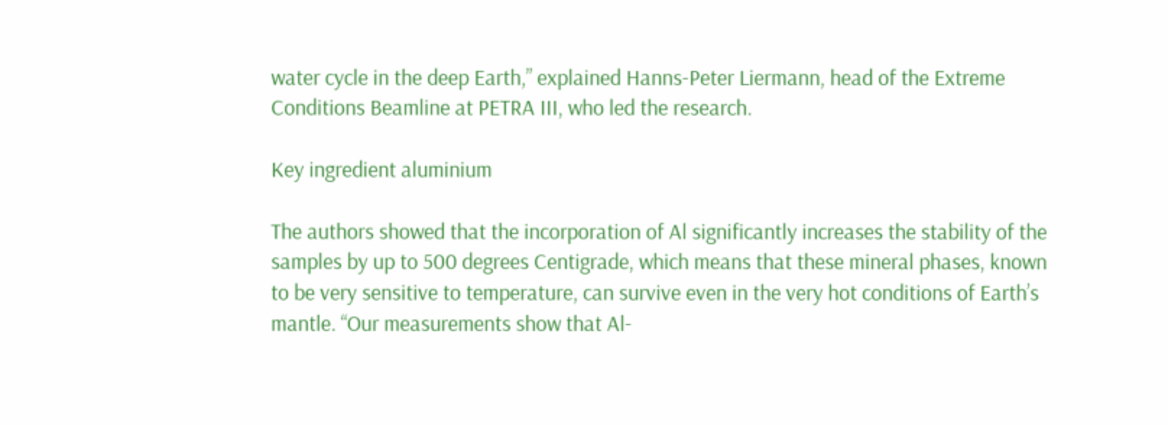water cycle in the deep Earth,” explained Hanns-Peter Liermann, head of the Extreme Conditions Beamline at PETRA III, who led the research.

Key ingredient aluminium

The authors showed that the incorporation of Al significantly increases the stability of the samples by up to 500 degrees Centigrade, which means that these mineral phases, known to be very sensitive to temperature, can survive even in the very hot conditions of Earth’s mantle. “Our measurements show that Al-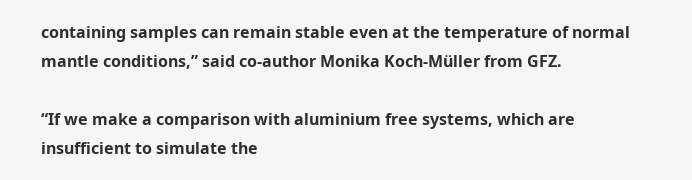containing samples can remain stable even at the temperature of normal mantle conditions,” said co-author Monika Koch-Müller from GFZ.

“If we make a comparison with aluminium free systems, which are insufficient to simulate the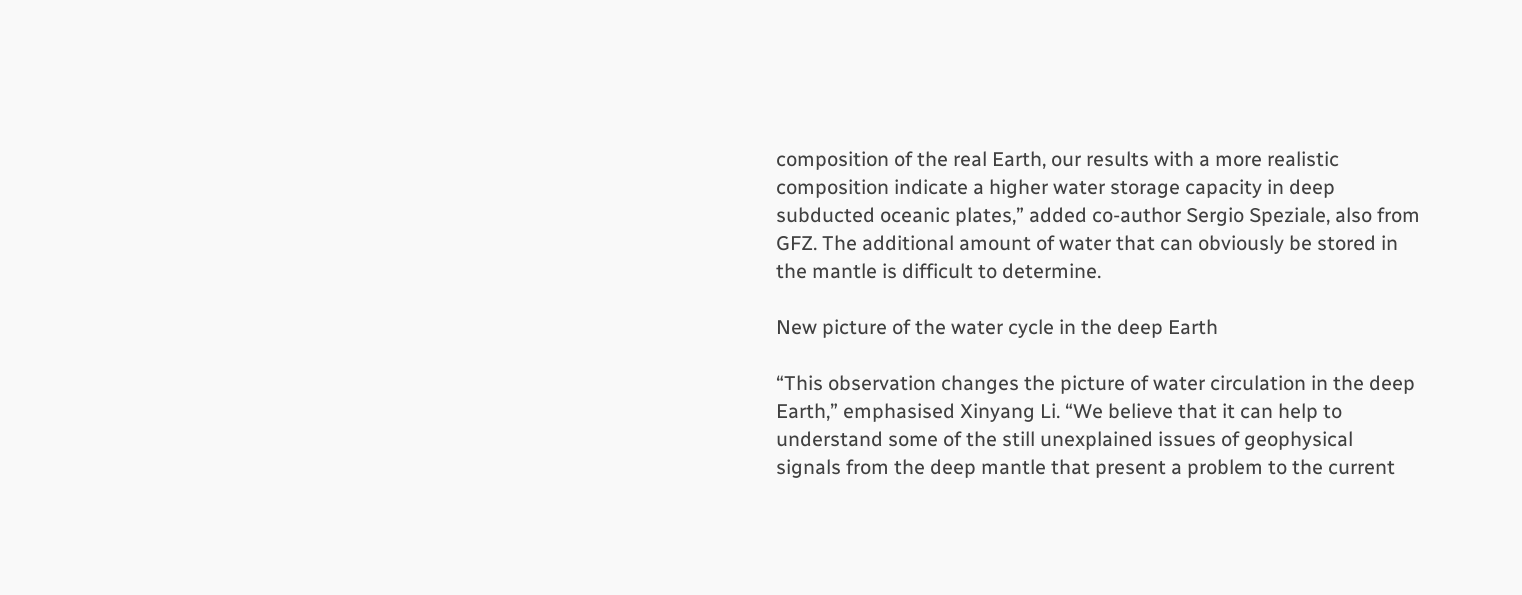composition of the real Earth, our results with a more realistic composition indicate a higher water storage capacity in deep subducted oceanic plates,” added co-author Sergio Speziale, also from GFZ. The additional amount of water that can obviously be stored in the mantle is difficult to determine.

New picture of the water cycle in the deep Earth

“This observation changes the picture of water circulation in the deep Earth,” emphasised Xinyang Li. “We believe that it can help to understand some of the still unexplained issues of geophysical signals from the deep mantle that present a problem to the current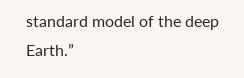standard model of the deep Earth.”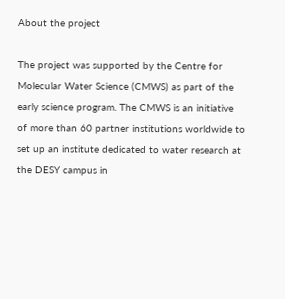About the project

The project was supported by the Centre for Molecular Water Science (CMWS) as part of the early science program. The CMWS is an initiative of more than 60 partner institutions worldwide to set up an institute dedicated to water research at the DESY campus in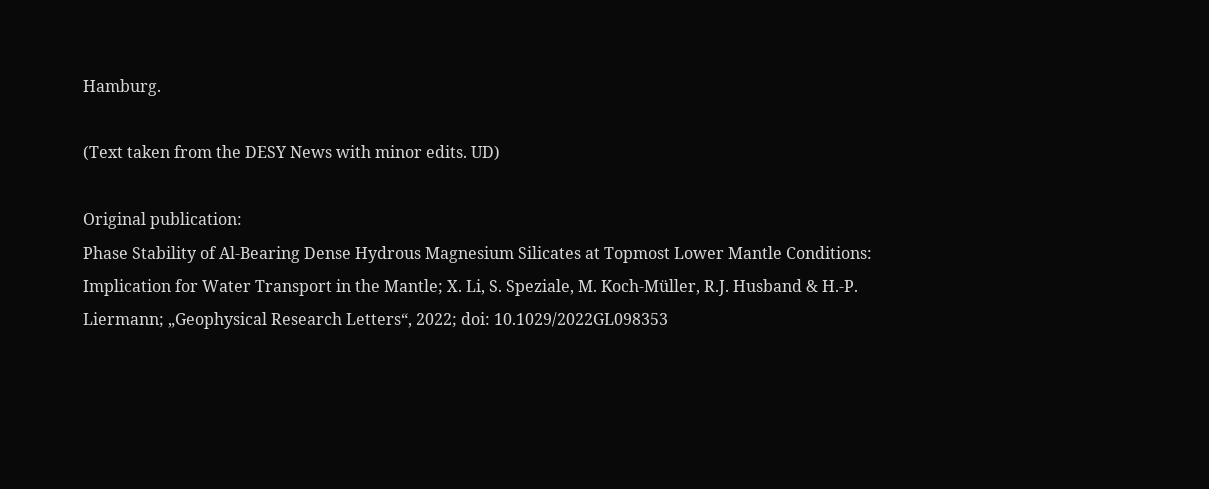Hamburg.

(Text taken from the DESY News with minor edits. UD)

Original publication:
Phase Stability of Al-Bearing Dense Hydrous Magnesium Silicates at Topmost Lower Mantle Conditions: Implication for Water Transport in the Mantle; X. Li, S. Speziale, M. Koch-Müller, R.J. Husband & H.-P. Liermann; „Geophysical Research Letters“, 2022; doi: 10.1029/2022GL098353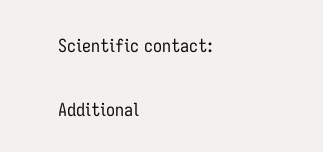Scientific contact:

Additional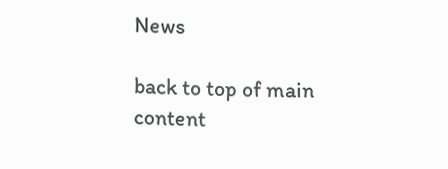News

back to top of main content